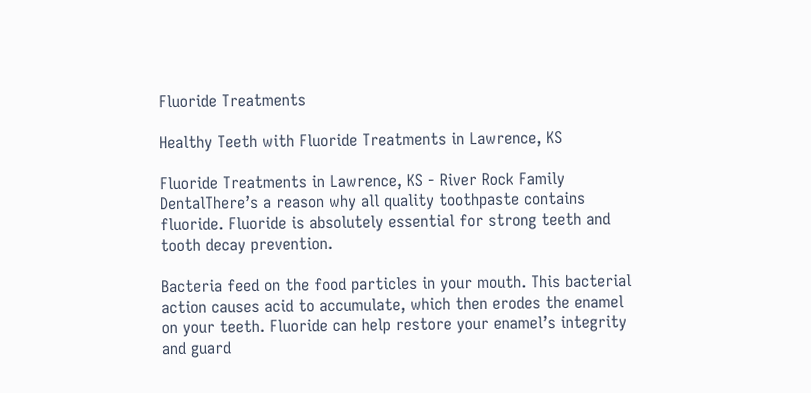Fluoride Treatments

Healthy Teeth with Fluoride Treatments in Lawrence, KS

Fluoride Treatments in Lawrence, KS - River Rock Family DentalThere’s a reason why all quality toothpaste contains fluoride. Fluoride is absolutely essential for strong teeth and tooth decay prevention.

Bacteria feed on the food particles in your mouth. This bacterial action causes acid to accumulate, which then erodes the enamel on your teeth. Fluoride can help restore your enamel’s integrity and guard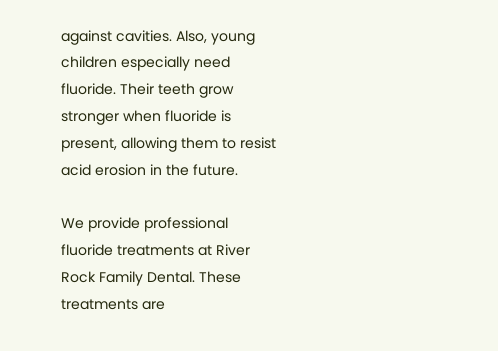against cavities. Also, young children especially need fluoride. Their teeth grow stronger when fluoride is present, allowing them to resist acid erosion in the future.

We provide professional fluoride treatments at River Rock Family Dental. These treatments are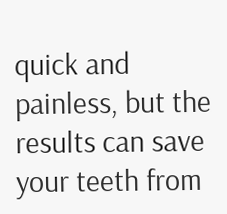quick and painless, but the results can save your teeth from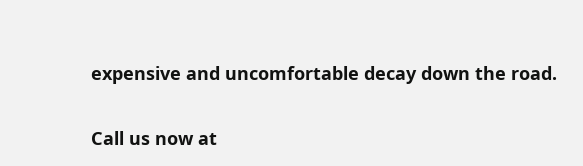expensive and uncomfortable decay down the road.

Call us now at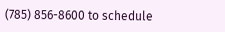(785) 856-8600 to schedule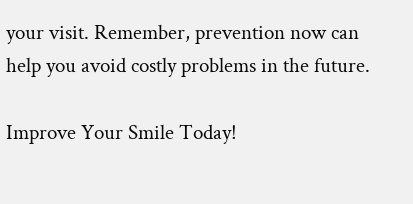your visit. Remember, prevention now can help you avoid costly problems in the future.

Improve Your Smile Today!